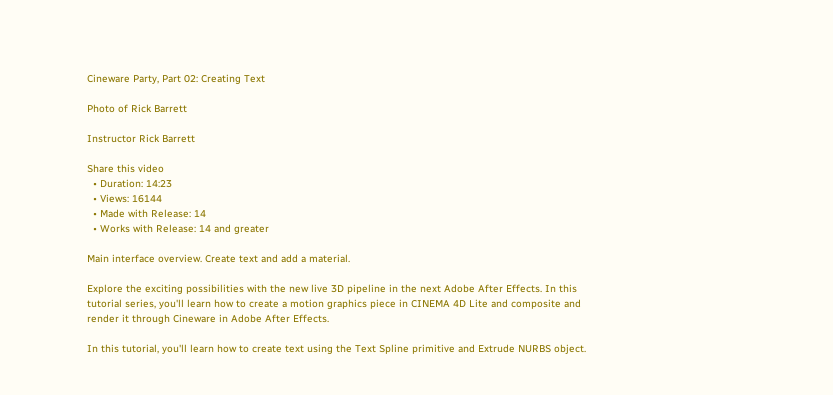Cineware Party, Part 02: Creating Text

Photo of Rick Barrett

Instructor Rick Barrett

Share this video
  • Duration: 14:23
  • Views: 16144
  • Made with Release: 14
  • Works with Release: 14 and greater

Main interface overview. Create text and add a material.

Explore the exciting possibilities with the new live 3D pipeline in the next Adobe After Effects. In this tutorial series, you'll learn how to create a motion graphics piece in CINEMA 4D Lite and composite and render it through Cineware in Adobe After Effects.

In this tutorial, you'll learn how to create text using the Text Spline primitive and Extrude NURBS object.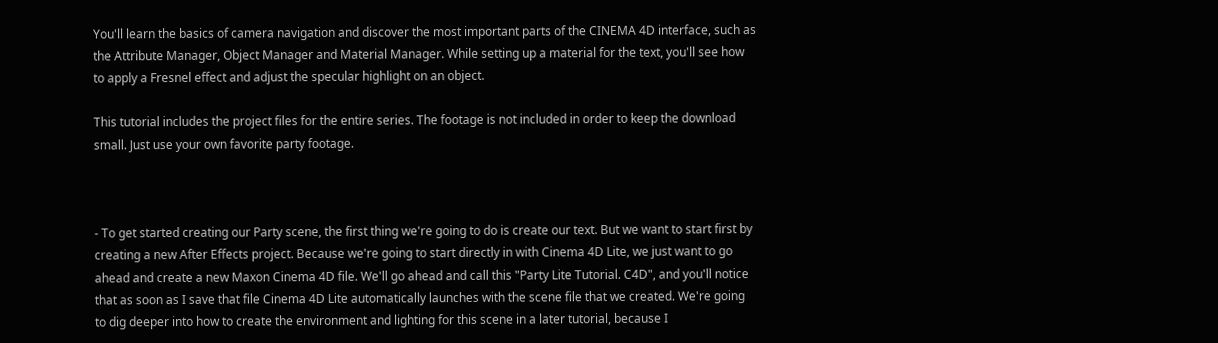You'll learn the basics of camera navigation and discover the most important parts of the CINEMA 4D interface, such as the Attribute Manager, Object Manager and Material Manager. While setting up a material for the text, you'll see how to apply a Fresnel effect and adjust the specular highlight on an object.

This tutorial includes the project files for the entire series. The footage is not included in order to keep the download small. Just use your own favorite party footage.



- To get started creating our Party scene, the first thing we're going to do is create our text. But we want to start first by creating a new After Effects project. Because we're going to start directly in with Cinema 4D Lite, we just want to go ahead and create a new Maxon Cinema 4D file. We'll go ahead and call this "Party Lite Tutorial. C4D", and you'll notice that as soon as I save that file Cinema 4D Lite automatically launches with the scene file that we created. We're going to dig deeper into how to create the environment and lighting for this scene in a later tutorial, because I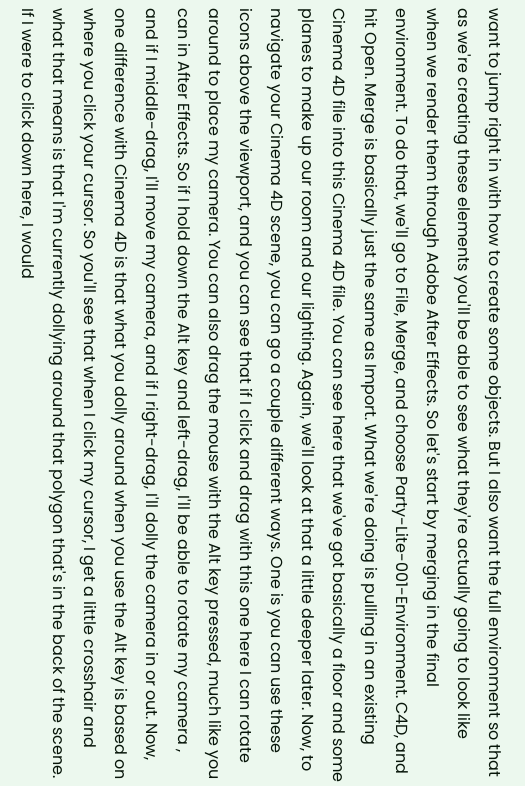want to jump right in with how to create some objects. But I also want the full environment so that as we're creating these elements you'll be able to see what they're actually going to look like when we render them through Adobe After Effects. So let's start by merging in the final environment. To do that, we'll go to File, Merge, and choose Party-Lite-001-Environment. C4D, and hit Open. Merge is basically just the same as Import. What we're doing is pulling in an existing Cinema 4D file into this Cinema 4D file. You can see here that we've got basically a floor and some planes to make up our room and our lighting. Again, we'll look at that a little deeper later. Now, to navigate your Cinema 4D scene, you can go a couple different ways. One is you can use these icons above the viewport, and you can see that if I click and drag with this one here I can rotate around to place my camera. You can also drag the mouse with the Alt key pressed, much like you can in After Effects. So if I hold down the Alt key and left-drag, I'll be able to rotate my camera , and if I middle-drag, I'll move my camera, and if I right-drag, I'll dolly the camera in or out. Now, one difference with Cinema 4D is that what you dolly around when you use the Alt key is based on where you click your cursor. So you'll see that when I click my cursor, I get a little crosshair and what that means is that I'm currently dollying around that polygon that's in the back of the scene. If I were to click down here, I would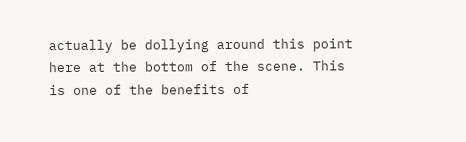actually be dollying around this point here at the bottom of the scene. This is one of the benefits of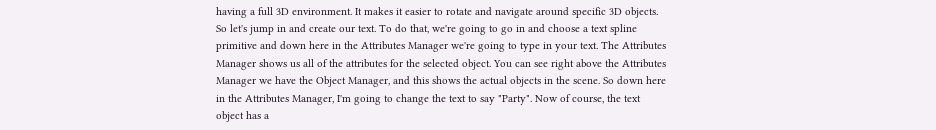having a full 3D environment. It makes it easier to rotate and navigate around specific 3D objects. So let's jump in and create our text. To do that, we're going to go in and choose a text spline primitive and down here in the Attributes Manager we're going to type in your text. The Attributes Manager shows us all of the attributes for the selected object. You can see right above the Attributes Manager we have the Object Manager, and this shows the actual objects in the scene. So down here in the Attributes Manager, I'm going to change the text to say "Party". Now of course, the text object has a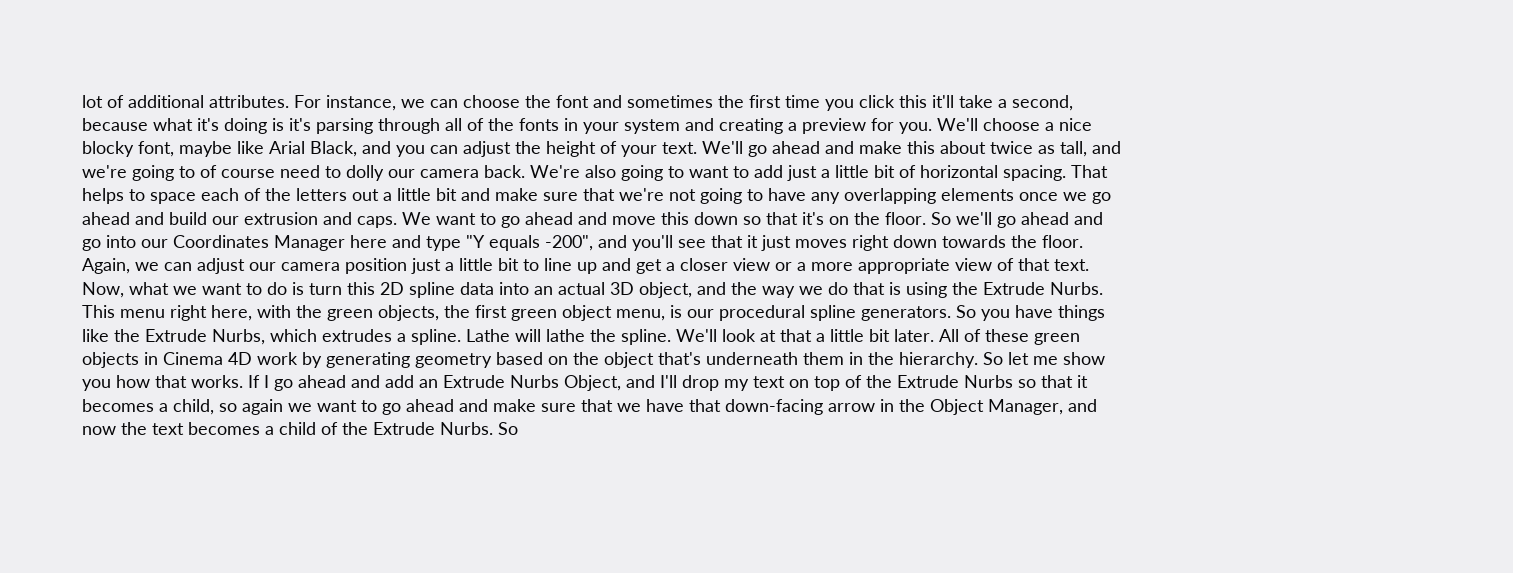lot of additional attributes. For instance, we can choose the font and sometimes the first time you click this it'll take a second, because what it's doing is it's parsing through all of the fonts in your system and creating a preview for you. We'll choose a nice blocky font, maybe like Arial Black, and you can adjust the height of your text. We'll go ahead and make this about twice as tall, and we're going to of course need to dolly our camera back. We're also going to want to add just a little bit of horizontal spacing. That helps to space each of the letters out a little bit and make sure that we're not going to have any overlapping elements once we go ahead and build our extrusion and caps. We want to go ahead and move this down so that it's on the floor. So we'll go ahead and go into our Coordinates Manager here and type "Y equals -200", and you'll see that it just moves right down towards the floor. Again, we can adjust our camera position just a little bit to line up and get a closer view or a more appropriate view of that text. Now, what we want to do is turn this 2D spline data into an actual 3D object, and the way we do that is using the Extrude Nurbs. This menu right here, with the green objects, the first green object menu, is our procedural spline generators. So you have things like the Extrude Nurbs, which extrudes a spline. Lathe will lathe the spline. We'll look at that a little bit later. All of these green objects in Cinema 4D work by generating geometry based on the object that's underneath them in the hierarchy. So let me show you how that works. If I go ahead and add an Extrude Nurbs Object, and I'll drop my text on top of the Extrude Nurbs so that it becomes a child, so again we want to go ahead and make sure that we have that down-facing arrow in the Object Manager, and now the text becomes a child of the Extrude Nurbs. So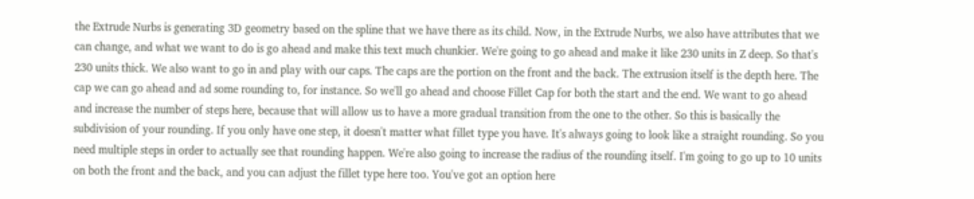the Extrude Nurbs is generating 3D geometry based on the spline that we have there as its child. Now, in the Extrude Nurbs, we also have attributes that we can change, and what we want to do is go ahead and make this text much chunkier. We're going to go ahead and make it like 230 units in Z deep. So that's 230 units thick. We also want to go in and play with our caps. The caps are the portion on the front and the back. The extrusion itself is the depth here. The cap we can go ahead and ad some rounding to, for instance. So we'll go ahead and choose Fillet Cap for both the start and the end. We want to go ahead and increase the number of steps here, because that will allow us to have a more gradual transition from the one to the other. So this is basically the subdivision of your rounding. If you only have one step, it doesn't matter what fillet type you have. It's always going to look like a straight rounding. So you need multiple steps in order to actually see that rounding happen. We're also going to increase the radius of the rounding itself. I'm going to go up to 10 units on both the front and the back, and you can adjust the fillet type here too. You've got an option here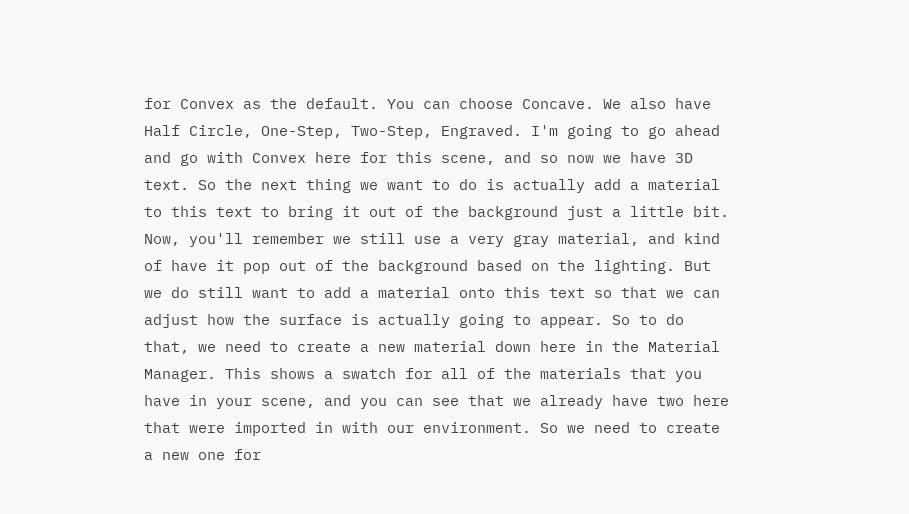for Convex as the default. You can choose Concave. We also have Half Circle, One-Step, Two-Step, Engraved. I'm going to go ahead and go with Convex here for this scene, and so now we have 3D text. So the next thing we want to do is actually add a material to this text to bring it out of the background just a little bit. Now, you'll remember we still use a very gray material, and kind of have it pop out of the background based on the lighting. But we do still want to add a material onto this text so that we can adjust how the surface is actually going to appear. So to do that, we need to create a new material down here in the Material Manager. This shows a swatch for all of the materials that you have in your scene, and you can see that we already have two here that were imported in with our environment. So we need to create a new one for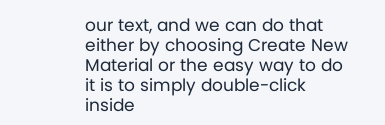our text, and we can do that either by choosing Create New Material or the easy way to do it is to simply double-click inside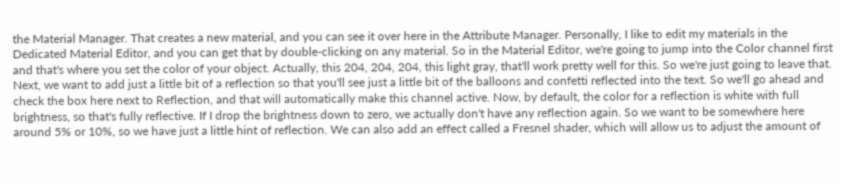the Material Manager. That creates a new material, and you can see it over here in the Attribute Manager. Personally, I like to edit my materials in the Dedicated Material Editor, and you can get that by double-clicking on any material. So in the Material Editor, we're going to jump into the Color channel first and that's where you set the color of your object. Actually, this 204, 204, 204, this light gray, that'll work pretty well for this. So we're just going to leave that. Next, we want to add just a little bit of a reflection so that you'll see just a little bit of the balloons and confetti reflected into the text. So we'll go ahead and check the box here next to Reflection, and that will automatically make this channel active. Now, by default, the color for a reflection is white with full brightness, so that's fully reflective. If I drop the brightness down to zero, we actually don't have any reflection again. So we want to be somewhere here around 5% or 10%, so we have just a little hint of reflection. We can also add an effect called a Fresnel shader, which will allow us to adjust the amount of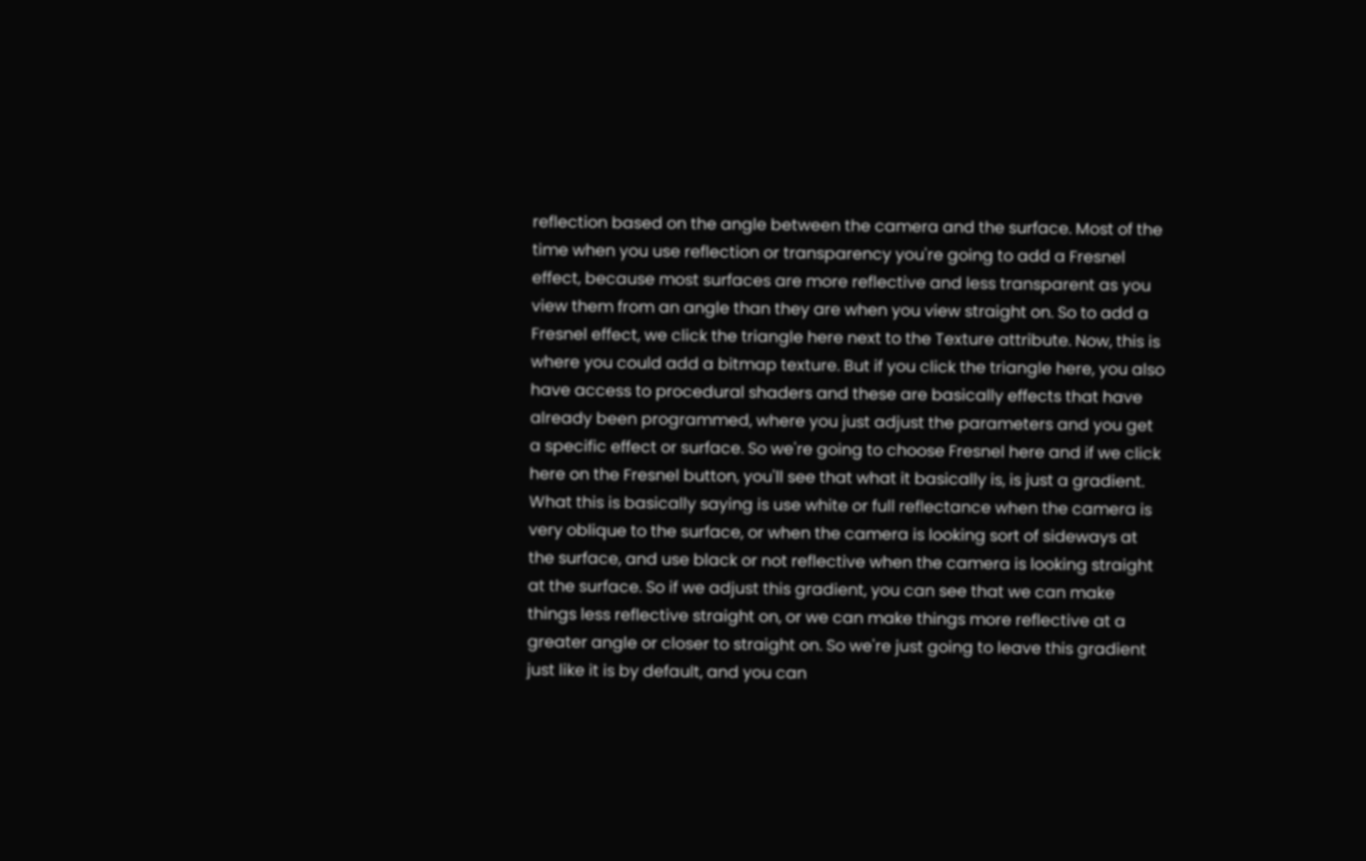reflection based on the angle between the camera and the surface. Most of the time when you use reflection or transparency you're going to add a Fresnel effect, because most surfaces are more reflective and less transparent as you view them from an angle than they are when you view straight on. So to add a Fresnel effect, we click the triangle here next to the Texture attribute. Now, this is where you could add a bitmap texture. But if you click the triangle here, you also have access to procedural shaders and these are basically effects that have already been programmed, where you just adjust the parameters and you get a specific effect or surface. So we're going to choose Fresnel here and if we click here on the Fresnel button, you'll see that what it basically is, is just a gradient. What this is basically saying is use white or full reflectance when the camera is very oblique to the surface, or when the camera is looking sort of sideways at the surface, and use black or not reflective when the camera is looking straight at the surface. So if we adjust this gradient, you can see that we can make things less reflective straight on, or we can make things more reflective at a greater angle or closer to straight on. So we're just going to leave this gradient just like it is by default, and you can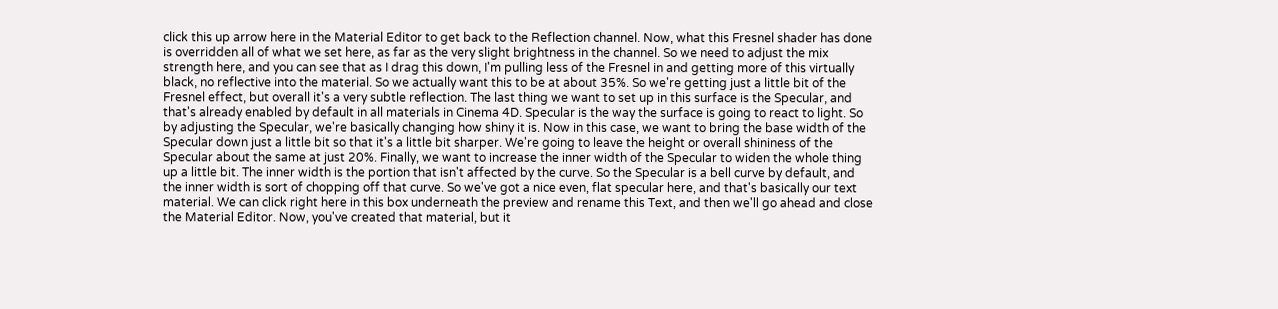click this up arrow here in the Material Editor to get back to the Reflection channel. Now, what this Fresnel shader has done is overridden all of what we set here, as far as the very slight brightness in the channel. So we need to adjust the mix strength here, and you can see that as I drag this down, I'm pulling less of the Fresnel in and getting more of this virtually black, no reflective into the material. So we actually want this to be at about 35%. So we're getting just a little bit of the Fresnel effect, but overall it's a very subtle reflection. The last thing we want to set up in this surface is the Specular, and that's already enabled by default in all materials in Cinema 4D. Specular is the way the surface is going to react to light. So by adjusting the Specular, we're basically changing how shiny it is. Now in this case, we want to bring the base width of the Specular down just a little bit so that it's a little bit sharper. We're going to leave the height or overall shininess of the Specular about the same at just 20%. Finally, we want to increase the inner width of the Specular to widen the whole thing up a little bit. The inner width is the portion that isn't affected by the curve. So the Specular is a bell curve by default, and the inner width is sort of chopping off that curve. So we've got a nice even, flat specular here, and that's basically our text material. We can click right here in this box underneath the preview and rename this Text, and then we'll go ahead and close the Material Editor. Now, you've created that material, but it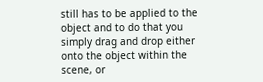still has to be applied to the object and to do that you simply drag and drop either onto the object within the scene, or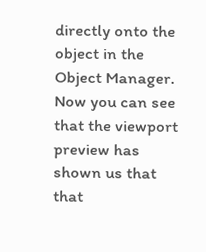directly onto the object in the Object Manager. Now you can see that the viewport preview has shown us that that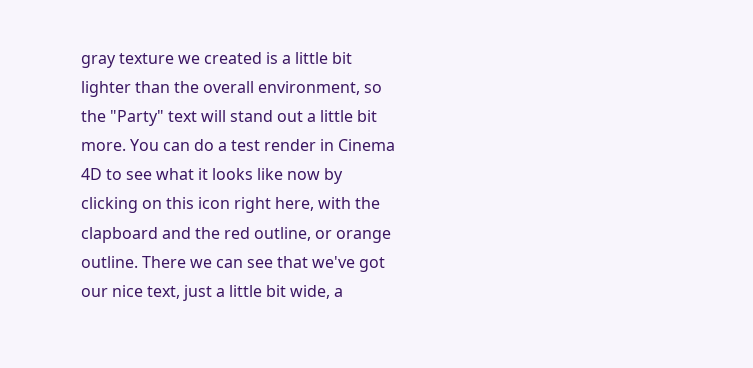gray texture we created is a little bit lighter than the overall environment, so the "Party" text will stand out a little bit more. You can do a test render in Cinema 4D to see what it looks like now by clicking on this icon right here, with the clapboard and the red outline, or orange outline. There we can see that we've got our nice text, just a little bit wide, a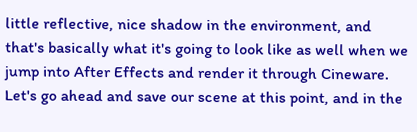little reflective, nice shadow in the environment, and that's basically what it's going to look like as well when we jump into After Effects and render it through Cineware. Let's go ahead and save our scene at this point, and in the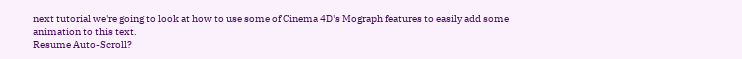next tutorial we're going to look at how to use some of Cinema 4D's Mograph features to easily add some animation to this text.
Resume Auto-Scroll?